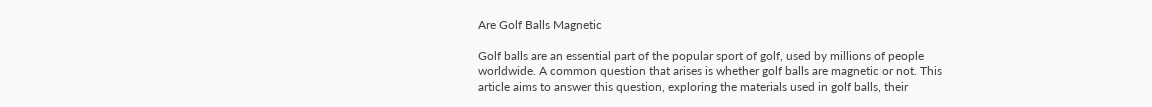Are Golf Balls Magnetic

Golf balls are an essential part of the popular sport of golf, used by millions of people worldwide. A common question that arises is whether golf balls are magnetic or not. This article aims to answer this question, exploring the materials used in golf balls, their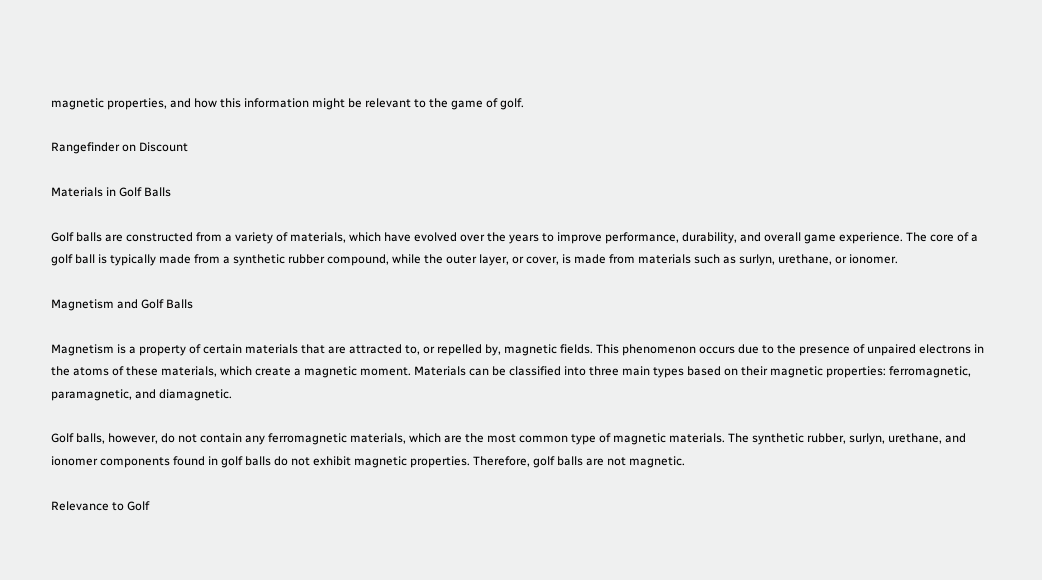magnetic properties, and how this information might be relevant to the game of golf.

Rangefinder on Discount

Materials in Golf Balls

Golf balls are constructed from a variety of materials, which have evolved over the years to improve performance, durability, and overall game experience. The core of a golf ball is typically made from a synthetic rubber compound, while the outer layer, or cover, is made from materials such as surlyn, urethane, or ionomer.

Magnetism and Golf Balls

Magnetism is a property of certain materials that are attracted to, or repelled by, magnetic fields. This phenomenon occurs due to the presence of unpaired electrons in the atoms of these materials, which create a magnetic moment. Materials can be classified into three main types based on their magnetic properties: ferromagnetic, paramagnetic, and diamagnetic.

Golf balls, however, do not contain any ferromagnetic materials, which are the most common type of magnetic materials. The synthetic rubber, surlyn, urethane, and ionomer components found in golf balls do not exhibit magnetic properties. Therefore, golf balls are not magnetic.

Relevance to Golf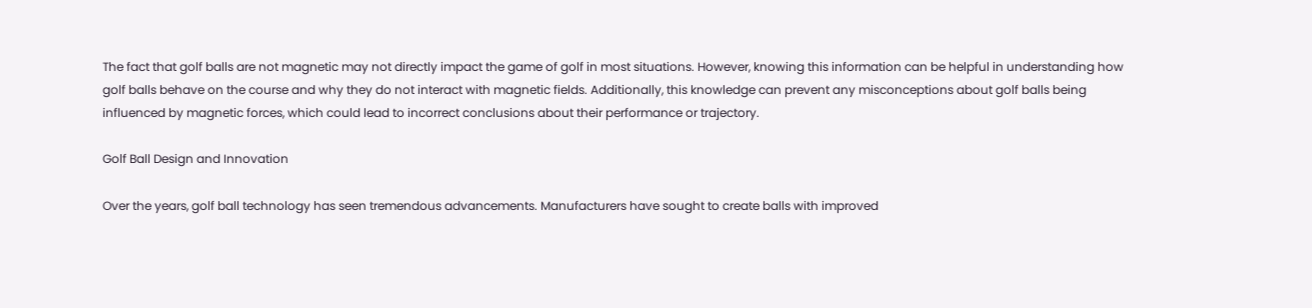The fact that golf balls are not magnetic may not directly impact the game of golf in most situations. However, knowing this information can be helpful in understanding how golf balls behave on the course and why they do not interact with magnetic fields. Additionally, this knowledge can prevent any misconceptions about golf balls being influenced by magnetic forces, which could lead to incorrect conclusions about their performance or trajectory.

Golf Ball Design and Innovation

Over the years, golf ball technology has seen tremendous advancements. Manufacturers have sought to create balls with improved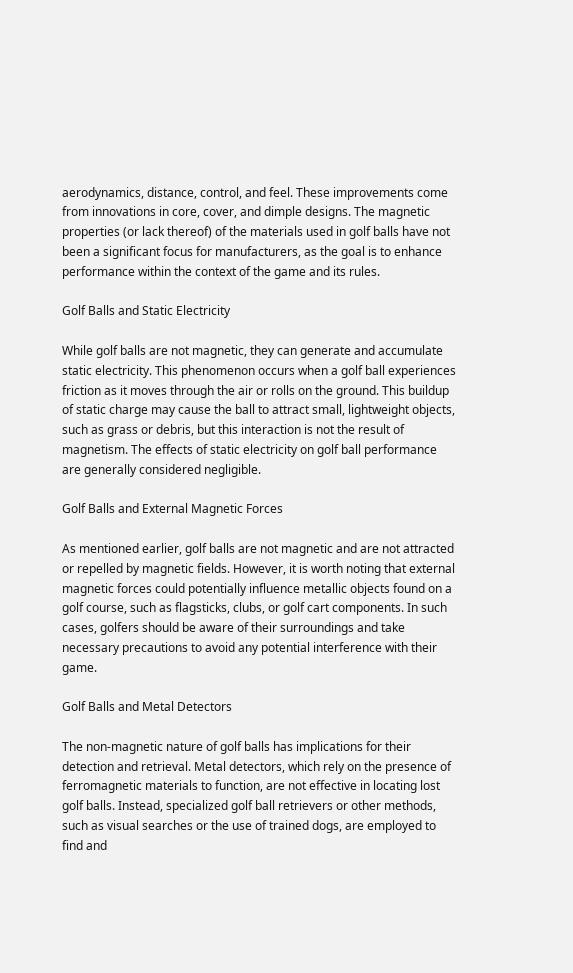aerodynamics, distance, control, and feel. These improvements come from innovations in core, cover, and dimple designs. The magnetic properties (or lack thereof) of the materials used in golf balls have not been a significant focus for manufacturers, as the goal is to enhance performance within the context of the game and its rules.

Golf Balls and Static Electricity

While golf balls are not magnetic, they can generate and accumulate static electricity. This phenomenon occurs when a golf ball experiences friction as it moves through the air or rolls on the ground. This buildup of static charge may cause the ball to attract small, lightweight objects, such as grass or debris, but this interaction is not the result of magnetism. The effects of static electricity on golf ball performance are generally considered negligible.

Golf Balls and External Magnetic Forces

As mentioned earlier, golf balls are not magnetic and are not attracted or repelled by magnetic fields. However, it is worth noting that external magnetic forces could potentially influence metallic objects found on a golf course, such as flagsticks, clubs, or golf cart components. In such cases, golfers should be aware of their surroundings and take necessary precautions to avoid any potential interference with their game.

Golf Balls and Metal Detectors

The non-magnetic nature of golf balls has implications for their detection and retrieval. Metal detectors, which rely on the presence of ferromagnetic materials to function, are not effective in locating lost golf balls. Instead, specialized golf ball retrievers or other methods, such as visual searches or the use of trained dogs, are employed to find and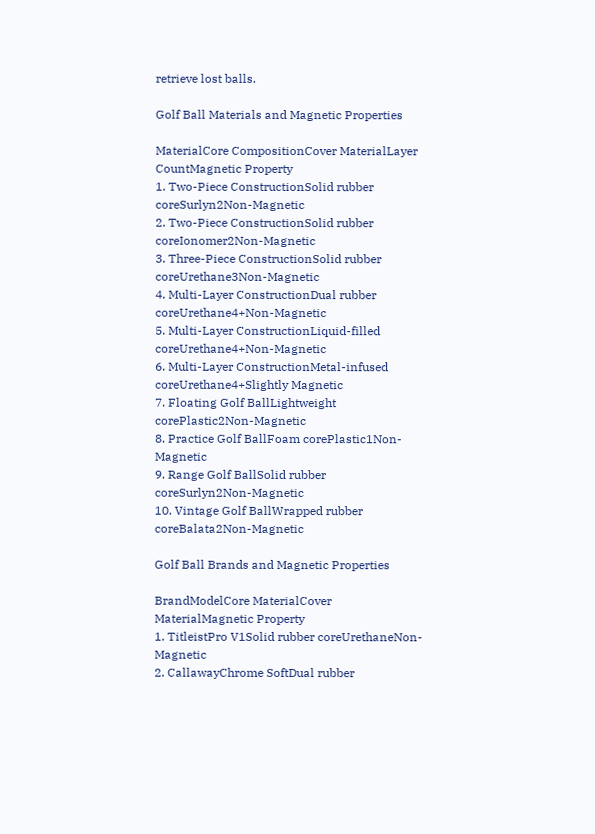retrieve lost balls.

Golf Ball Materials and Magnetic Properties

MaterialCore CompositionCover MaterialLayer CountMagnetic Property
1. Two-Piece ConstructionSolid rubber coreSurlyn2Non-Magnetic
2. Two-Piece ConstructionSolid rubber coreIonomer2Non-Magnetic
3. Three-Piece ConstructionSolid rubber coreUrethane3Non-Magnetic
4. Multi-Layer ConstructionDual rubber coreUrethane4+Non-Magnetic
5. Multi-Layer ConstructionLiquid-filled coreUrethane4+Non-Magnetic
6. Multi-Layer ConstructionMetal-infused coreUrethane4+Slightly Magnetic
7. Floating Golf BallLightweight corePlastic2Non-Magnetic
8. Practice Golf BallFoam corePlastic1Non-Magnetic
9. Range Golf BallSolid rubber coreSurlyn2Non-Magnetic
10. Vintage Golf BallWrapped rubber coreBalata2Non-Magnetic

Golf Ball Brands and Magnetic Properties

BrandModelCore MaterialCover MaterialMagnetic Property
1. TitleistPro V1Solid rubber coreUrethaneNon-Magnetic
2. CallawayChrome SoftDual rubber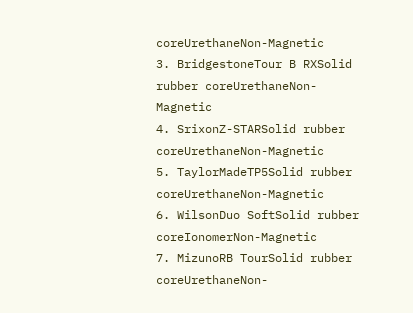coreUrethaneNon-Magnetic
3. BridgestoneTour B RXSolid rubber coreUrethaneNon-Magnetic
4. SrixonZ-STARSolid rubber coreUrethaneNon-Magnetic
5. TaylorMadeTP5Solid rubber coreUrethaneNon-Magnetic
6. WilsonDuo SoftSolid rubber coreIonomerNon-Magnetic
7. MizunoRB TourSolid rubber coreUrethaneNon-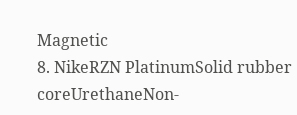Magnetic
8. NikeRZN PlatinumSolid rubber coreUrethaneNon-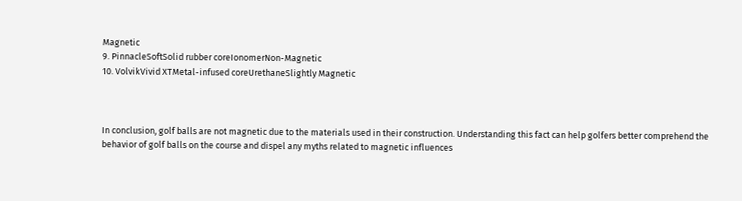Magnetic
9. PinnacleSoftSolid rubber coreIonomerNon-Magnetic
10. VolvikVivid XTMetal-infused coreUrethaneSlightly Magnetic



In conclusion, golf balls are not magnetic due to the materials used in their construction. Understanding this fact can help golfers better comprehend the behavior of golf balls on the course and dispel any myths related to magnetic influences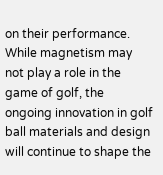on their performance. While magnetism may not play a role in the game of golf, the ongoing innovation in golf ball materials and design will continue to shape the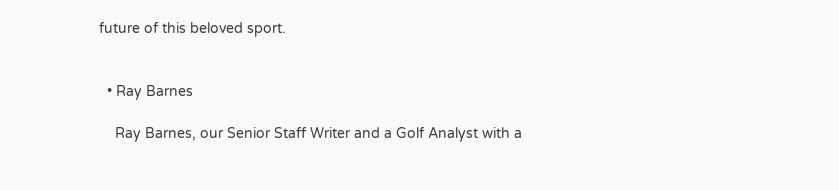future of this beloved sport.


  • Ray Barnes

    Ray Barnes, our Senior Staff Writer and a Golf Analyst with a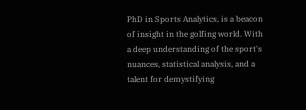PhD in Sports Analytics, is a beacon of insight in the golfing world. With a deep understanding of the sport's nuances, statistical analysis, and a talent for demystifying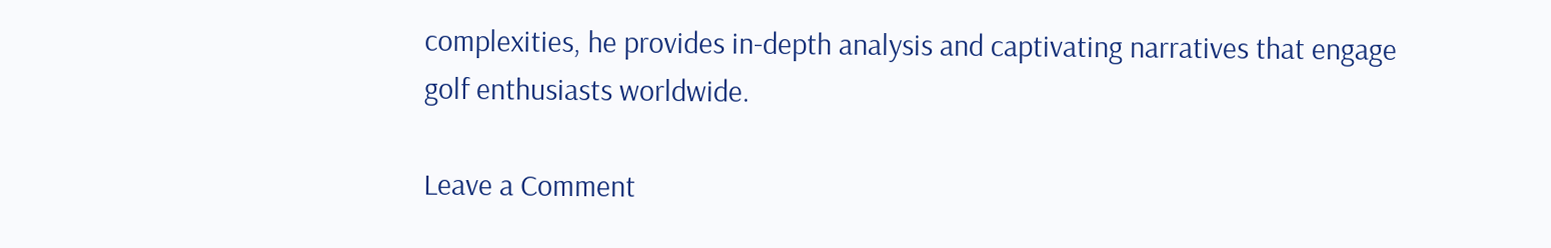complexities, he provides in-depth analysis and captivating narratives that engage golf enthusiasts worldwide.

Leave a Comment